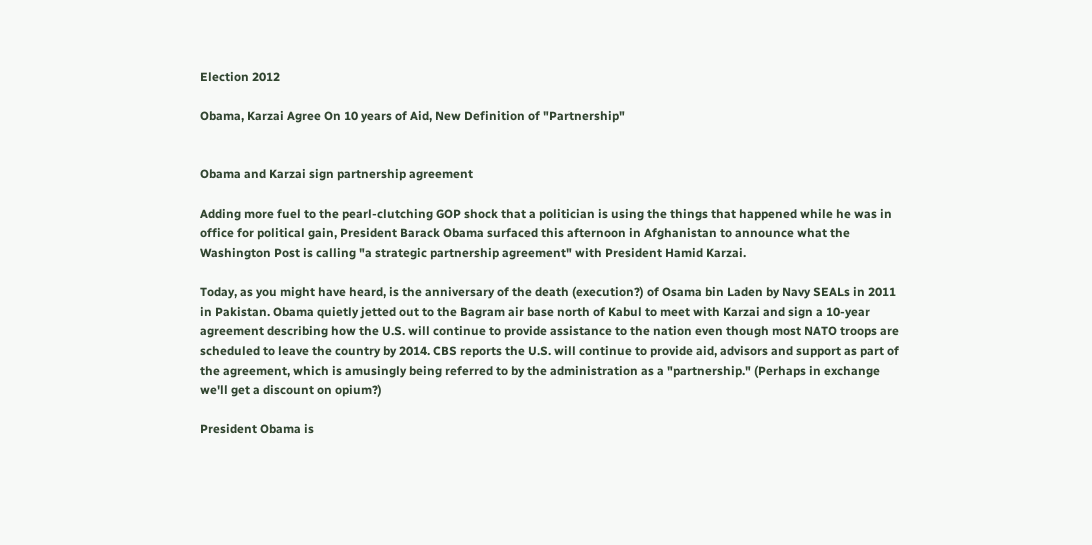Election 2012

Obama, Karzai Agree On 10 years of Aid, New Definition of "Partnership"


Obama and Karzai sign partnership agreement

Adding more fuel to the pearl-clutching GOP shock that a politician is using the things that happened while he was in office for political gain, President Barack Obama surfaced this afternoon in Afghanistan to announce what the Washington Post is calling "a strategic partnership agreement" with President Hamid Karzai.

Today, as you might have heard, is the anniversary of the death (execution?) of Osama bin Laden by Navy SEALs in 2011 in Pakistan. Obama quietly jetted out to the Bagram air base north of Kabul to meet with Karzai and sign a 10-year agreement describing how the U.S. will continue to provide assistance to the nation even though most NATO troops are scheduled to leave the country by 2014. CBS reports the U.S. will continue to provide aid, advisors and support as part of the agreement, which is amusingly being referred to by the administration as a "partnership." (Perhaps in exchange we'll get a discount on opium?)

President Obama is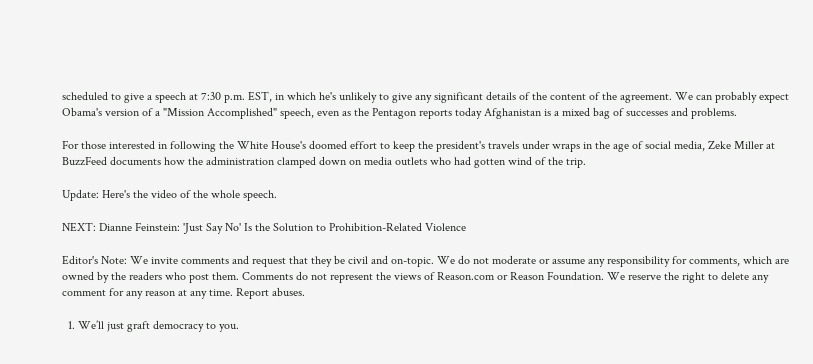scheduled to give a speech at 7:30 p.m. EST, in which he's unlikely to give any significant details of the content of the agreement. We can probably expect Obama's version of a "Mission Accomplished" speech, even as the Pentagon reports today Afghanistan is a mixed bag of successes and problems.

For those interested in following the White House's doomed effort to keep the president's travels under wraps in the age of social media, Zeke Miller at BuzzFeed documents how the administration clamped down on media outlets who had gotten wind of the trip.

Update: Here's the video of the whole speech.

NEXT: Dianne Feinstein: 'Just Say No' Is the Solution to Prohibition-Related Violence

Editor's Note: We invite comments and request that they be civil and on-topic. We do not moderate or assume any responsibility for comments, which are owned by the readers who post them. Comments do not represent the views of Reason.com or Reason Foundation. We reserve the right to delete any comment for any reason at any time. Report abuses.

  1. We’ll just graft democracy to you.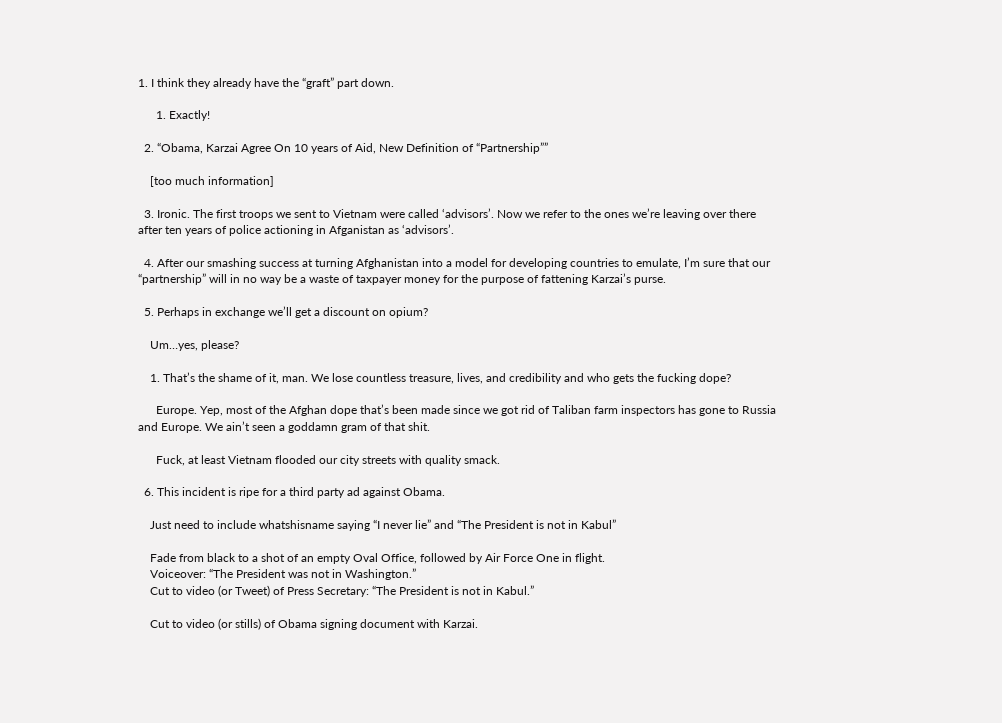1. I think they already have the “graft” part down.

      1. Exactly!

  2. “Obama, Karzai Agree On 10 years of Aid, New Definition of “Partnership””

    [too much information]

  3. Ironic. The first troops we sent to Vietnam were called ‘advisors’. Now we refer to the ones we’re leaving over there after ten years of police actioning in Afganistan as ‘advisors’.

  4. After our smashing success at turning Afghanistan into a model for developing countries to emulate, I’m sure that our “partnership” will in no way be a waste of taxpayer money for the purpose of fattening Karzai’s purse.

  5. Perhaps in exchange we’ll get a discount on opium?

    Um…yes, please?

    1. That’s the shame of it, man. We lose countless treasure, lives, and credibility and who gets the fucking dope?

      Europe. Yep, most of the Afghan dope that’s been made since we got rid of Taliban farm inspectors has gone to Russia and Europe. We ain’t seen a goddamn gram of that shit.

      Fuck, at least Vietnam flooded our city streets with quality smack.

  6. This incident is ripe for a third party ad against Obama.

    Just need to include whatshisname saying “I never lie” and “The President is not in Kabul”

    Fade from black to a shot of an empty Oval Office, followed by Air Force One in flight.
    Voiceover: “The President was not in Washington.”
    Cut to video (or Tweet) of Press Secretary: “The President is not in Kabul.”

    Cut to video (or stills) of Obama signing document with Karzai.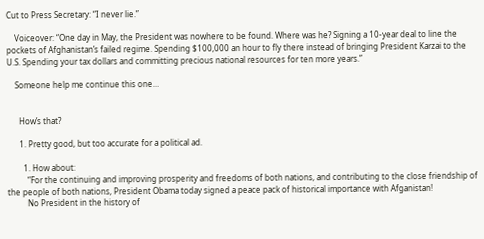Cut to Press Secretary: “I never lie.”

    Voiceover: “One day in May, the President was nowhere to be found. Where was he? Signing a 10-year deal to line the pockets of Afghanistan’s failed regime. Spending $100,000 an hour to fly there instead of bringing President Karzai to the U.S. Spending your tax dollars and committing precious national resources for ten more years.”

    Someone help me continue this one…


      How’s that?

      1. Pretty good, but too accurate for a political ad.

        1. How about:
          “For the continuing and improving prosperity and freedoms of both nations, and contributing to the close friendship of the people of both nations, President Obama today signed a peace pack of historical importance with Afganistan!
          No President in the history of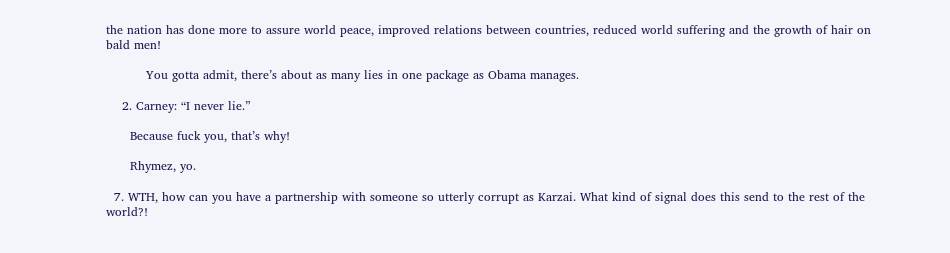the nation has done more to assure world peace, improved relations between countries, reduced world suffering and the growth of hair on bald men!

          You gotta admit, there’s about as many lies in one package as Obama manages.

    2. Carney: “I never lie.”

      Because fuck you, that’s why!

      Rhymez, yo.

  7. WTH, how can you have a partnership with someone so utterly corrupt as Karzai. What kind of signal does this send to the rest of the world?!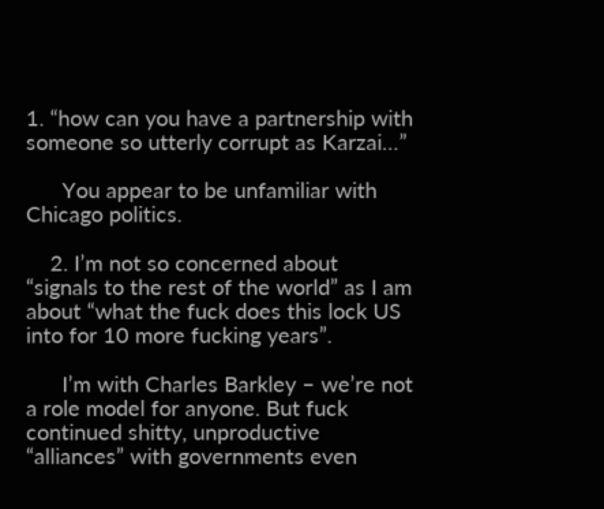1. “how can you have a partnership with someone so utterly corrupt as Karzai…”

      You appear to be unfamiliar with Chicago politics.

    2. I’m not so concerned about “signals to the rest of the world” as I am about “what the fuck does this lock US into for 10 more fucking years”.

      I’m with Charles Barkley – we’re not a role model for anyone. But fuck continued shitty, unproductive “alliances” with governments even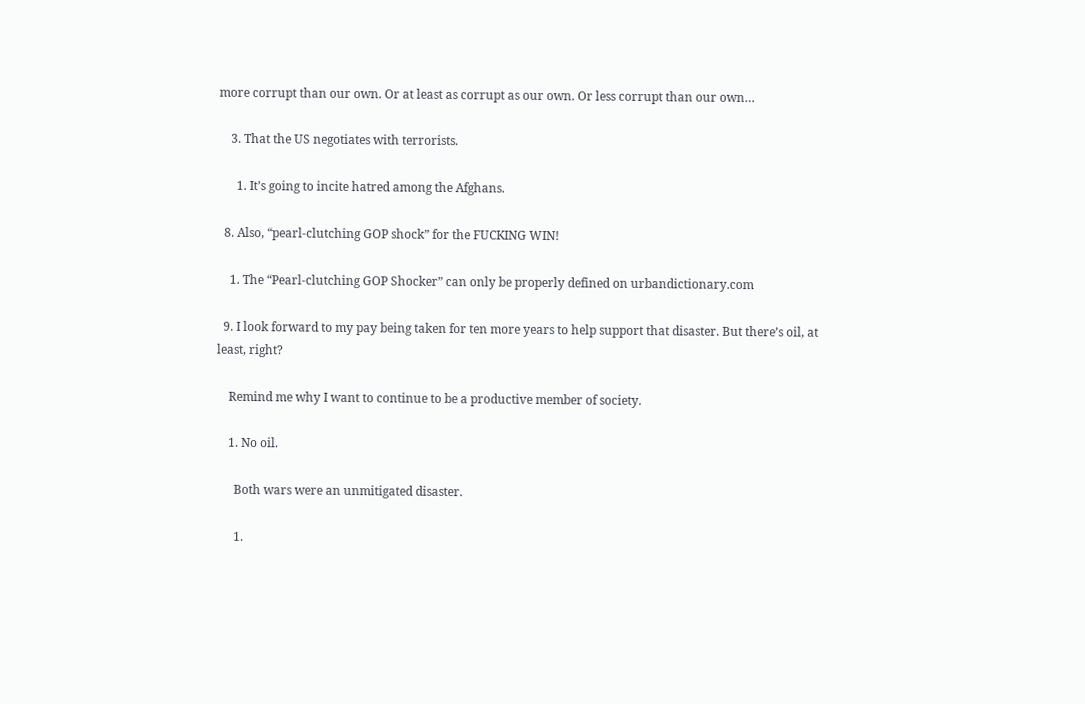more corrupt than our own. Or at least as corrupt as our own. Or less corrupt than our own…

    3. That the US negotiates with terrorists.

      1. It’s going to incite hatred among the Afghans.

  8. Also, “pearl-clutching GOP shock” for the FUCKING WIN!

    1. The “Pearl-clutching GOP Shocker” can only be properly defined on urbandictionary.com

  9. I look forward to my pay being taken for ten more years to help support that disaster. But there’s oil, at least, right?

    Remind me why I want to continue to be a productive member of society.

    1. No oil.

      Both wars were an unmitigated disaster.

      1.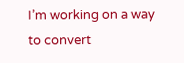I’m working on a way to convert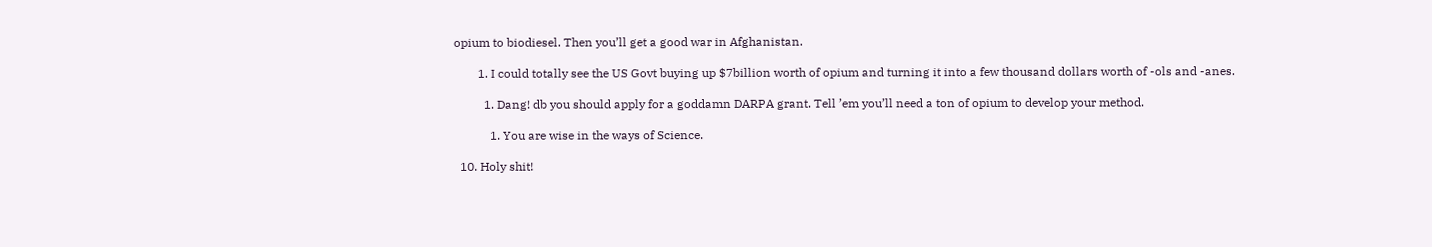opium to biodiesel. Then you’ll get a good war in Afghanistan.

        1. I could totally see the US Govt buying up $7billion worth of opium and turning it into a few thousand dollars worth of -ols and -anes.

          1. Dang! db you should apply for a goddamn DARPA grant. Tell ’em you’ll need a ton of opium to develop your method.

            1. You are wise in the ways of Science.

  10. Holy shit!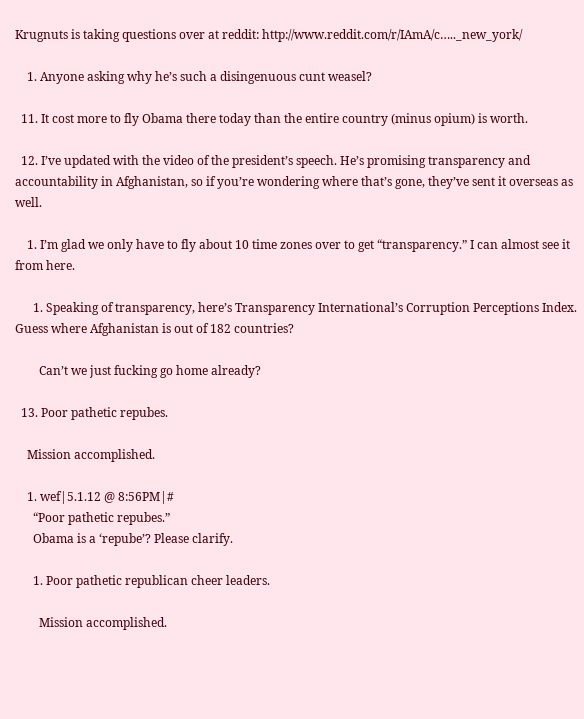Krugnuts is taking questions over at reddit: http://www.reddit.com/r/IAmA/c….._new_york/

    1. Anyone asking why he’s such a disingenuous cunt weasel?

  11. It cost more to fly Obama there today than the entire country (minus opium) is worth.

  12. I’ve updated with the video of the president’s speech. He’s promising transparency and accountability in Afghanistan, so if you’re wondering where that’s gone, they’ve sent it overseas as well.

    1. I’m glad we only have to fly about 10 time zones over to get “transparency.” I can almost see it from here.

      1. Speaking of transparency, here’s Transparency International’s Corruption Perceptions Index. Guess where Afghanistan is out of 182 countries?

        Can’t we just fucking go home already?

  13. Poor pathetic repubes.

    Mission accomplished.

    1. wef|5.1.12 @ 8:56PM|#
      “Poor pathetic repubes.”
      Obama is a ‘repube’? Please clarify.

      1. Poor pathetic republican cheer leaders.

        Mission accomplished.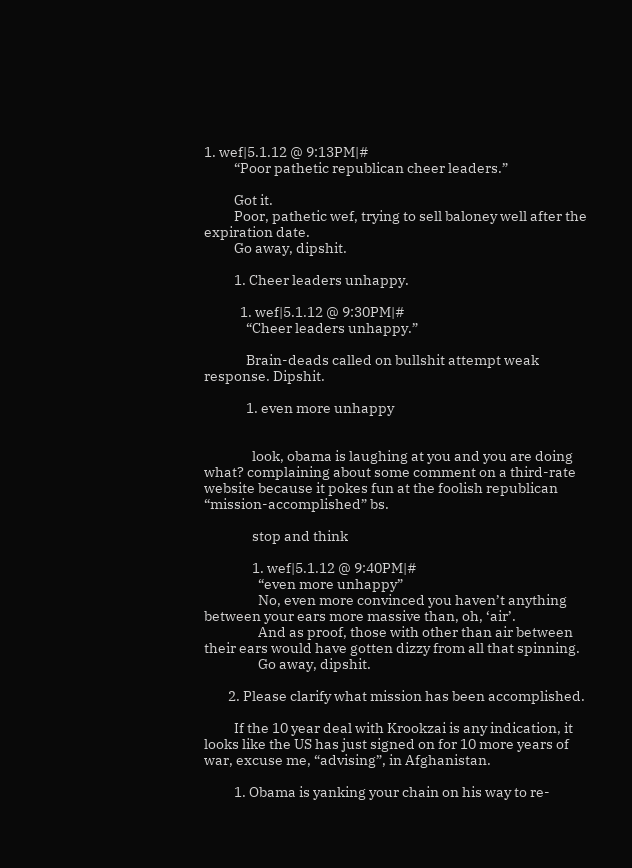1. wef|5.1.12 @ 9:13PM|#
          “Poor pathetic republican cheer leaders.”

          Got it.
          Poor, pathetic wef, trying to sell baloney well after the expiration date.
          Go away, dipshit.

          1. Cheer leaders unhappy.

            1. wef|5.1.12 @ 9:30PM|#
              “Cheer leaders unhappy.”

              Brain-deads called on bullshit attempt weak response. Dipshit.

              1. even more unhappy


                look, obama is laughing at you and you are doing what? complaining about some comment on a third-rate website because it pokes fun at the foolish republican “mission-accomplished” bs.

                stop and think

                1. wef|5.1.12 @ 9:40PM|#
                  “even more unhappy”
                  No, even more convinced you haven’t anything between your ears more massive than, oh, ‘air’.
                  And as proof, those with other than air between their ears would have gotten dizzy from all that spinning.
                  Go away, dipshit.

        2. Please clarify what mission has been accomplished.

          If the 10 year deal with Krookzai is any indication, it looks like the US has just signed on for 10 more years of war, excuse me, “advising”, in Afghanistan.

          1. Obama is yanking your chain on his way to re-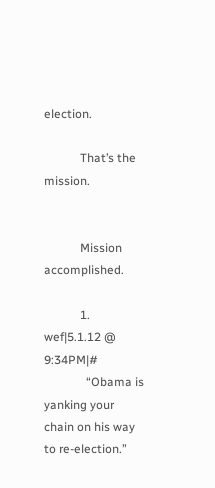election.

            That’s the mission.


            Mission accomplished.

            1. wef|5.1.12 @ 9:34PM|#
              “Obama is yanking your chain on his way to re-election.”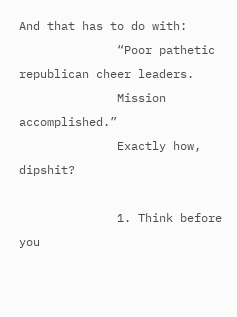And that has to do with:
              “Poor pathetic republican cheer leaders.
              Mission accomplished.”
              Exactly how, dipshit?

              1. Think before you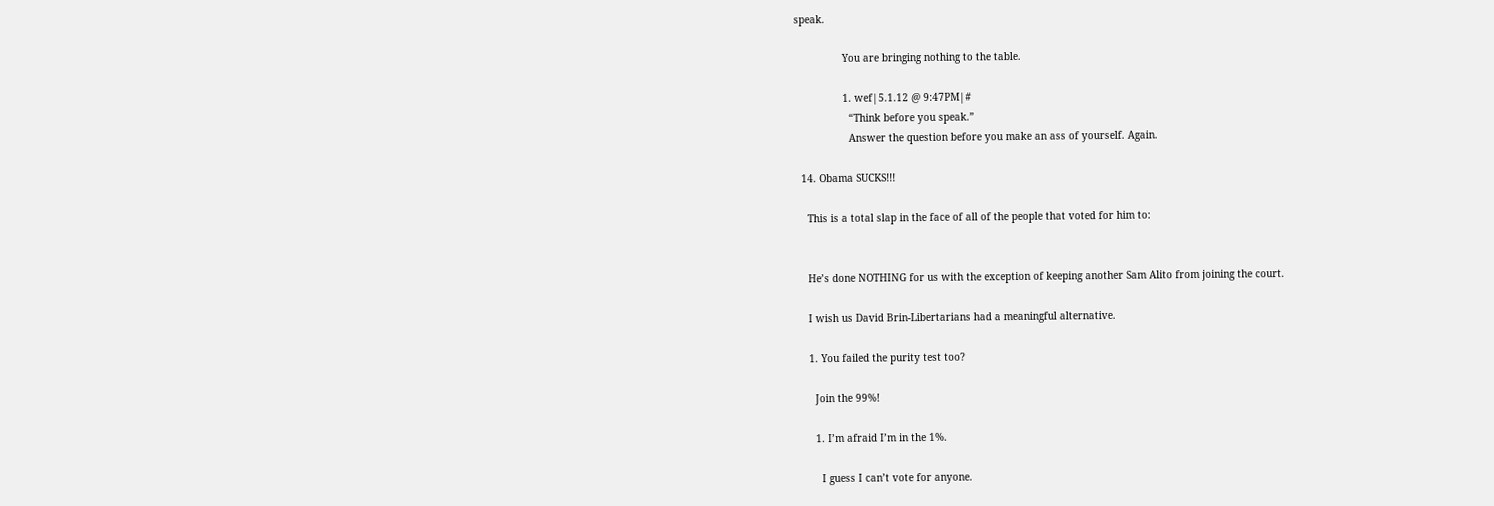speak.

                You are bringing nothing to the table.

                1. wef|5.1.12 @ 9:47PM|#
                  “Think before you speak.”
                  Answer the question before you make an ass of yourself. Again.

  14. Obama SUCKS!!!

    This is a total slap in the face of all of the people that voted for him to:


    He’s done NOTHING for us with the exception of keeping another Sam Alito from joining the court.

    I wish us David Brin-Libertarians had a meaningful alternative.

    1. You failed the purity test too?

      Join the 99%!

      1. I’m afraid I’m in the 1%.

        I guess I can’t vote for anyone.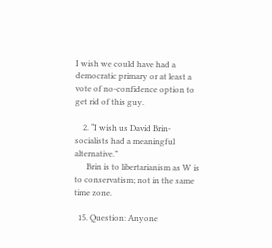I wish we could have had a democratic primary or at least a vote of no-confidence option to get rid of this guy.

    2. “I wish us David Brin-socialists had a meaningful alternative.”
      Brin is to libertarianism as W is to conservatism; not in the same time zone.

  15. Question: Anyone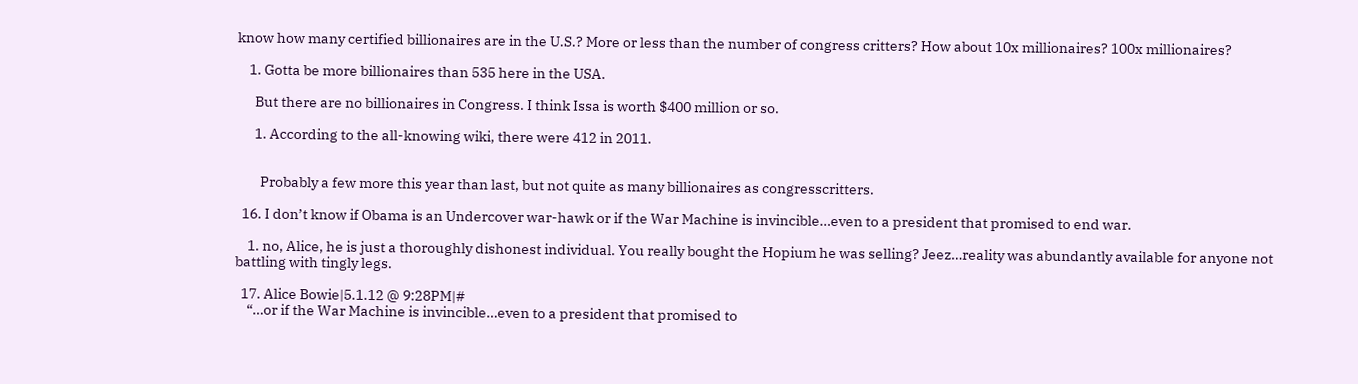know how many certified billionaires are in the U.S.? More or less than the number of congress critters? How about 10x millionaires? 100x millionaires?

    1. Gotta be more billionaires than 535 here in the USA.

      But there are no billionaires in Congress. I think Issa is worth $400 million or so.

      1. According to the all-knowing wiki, there were 412 in 2011.


        Probably a few more this year than last, but not quite as many billionaires as congresscritters.

  16. I don’t know if Obama is an Undercover war-hawk or if the War Machine is invincible…even to a president that promised to end war.

    1. no, Alice, he is just a thoroughly dishonest individual. You really bought the Hopium he was selling? Jeez…reality was abundantly available for anyone not battling with tingly legs.

  17. Alice Bowie|5.1.12 @ 9:28PM|#
    “…or if the War Machine is invincible…even to a president that promised to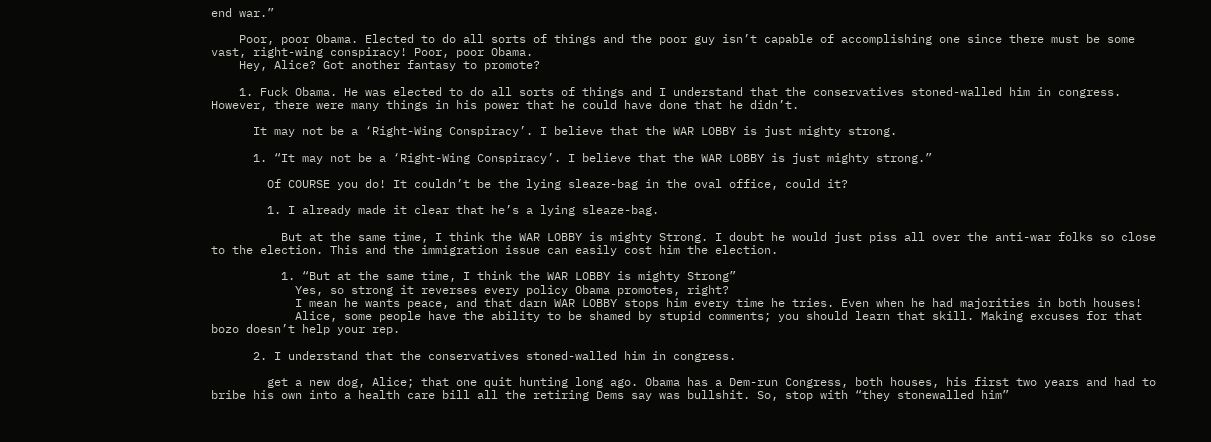end war.”

    Poor, poor Obama. Elected to do all sorts of things and the poor guy isn’t capable of accomplishing one since there must be some vast, right-wing conspiracy! Poor, poor Obama.
    Hey, Alice? Got another fantasy to promote?

    1. Fuck Obama. He was elected to do all sorts of things and I understand that the conservatives stoned-walled him in congress. However, there were many things in his power that he could have done that he didn’t.

      It may not be a ‘Right-Wing Conspiracy’. I believe that the WAR LOBBY is just mighty strong.

      1. “It may not be a ‘Right-Wing Conspiracy’. I believe that the WAR LOBBY is just mighty strong.”

        Of COURSE you do! It couldn’t be the lying sleaze-bag in the oval office, could it?

        1. I already made it clear that he’s a lying sleaze-bag.

          But at the same time, I think the WAR LOBBY is mighty Strong. I doubt he would just piss all over the anti-war folks so close to the election. This and the immigration issue can easily cost him the election.

          1. “But at the same time, I think the WAR LOBBY is mighty Strong”
            Yes, so strong it reverses every policy Obama promotes, right?
            I mean he wants peace, and that darn WAR LOBBY stops him every time he tries. Even when he had majorities in both houses!
            Alice, some people have the ability to be shamed by stupid comments; you should learn that skill. Making excuses for that bozo doesn’t help your rep.

      2. I understand that the conservatives stoned-walled him in congress.

        get a new dog, Alice; that one quit hunting long ago. Obama has a Dem-run Congress, both houses, his first two years and had to bribe his own into a health care bill all the retiring Dems say was bullshit. So, stop with “they stonewalled him”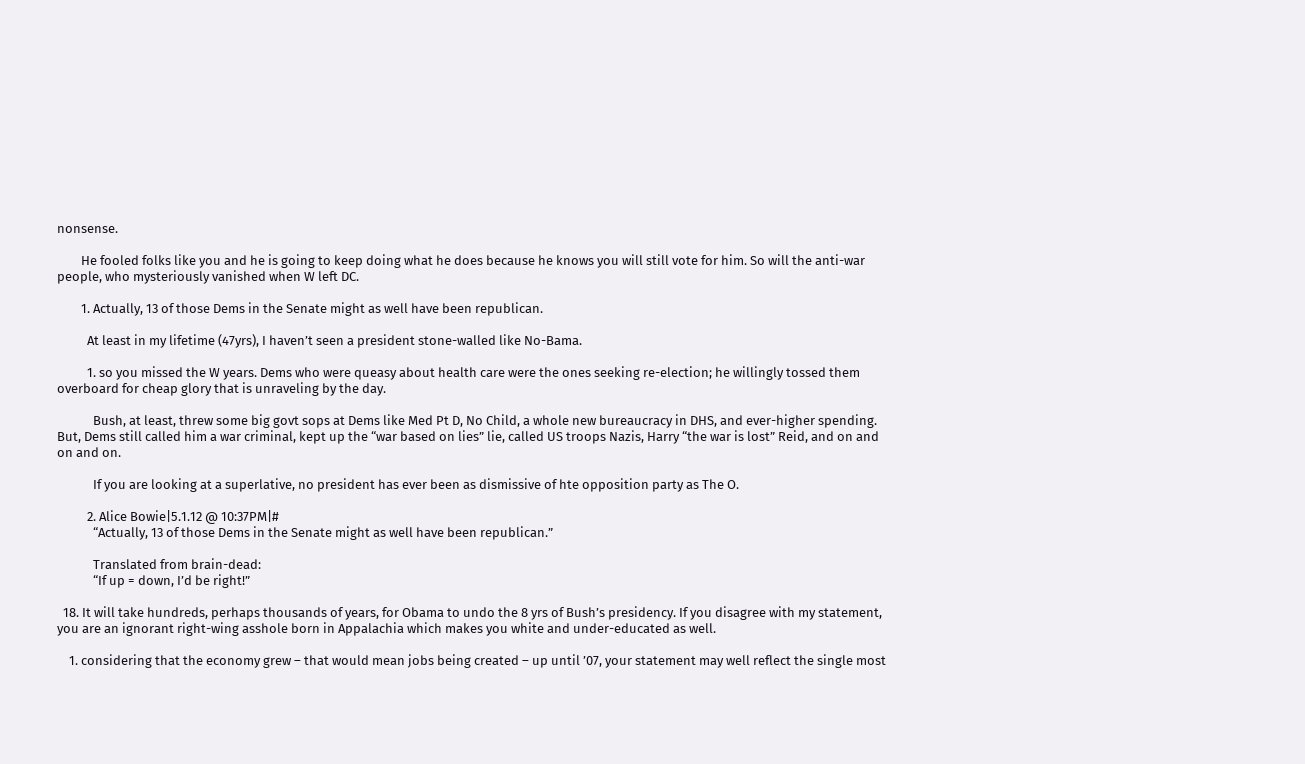nonsense.

        He fooled folks like you and he is going to keep doing what he does because he knows you will still vote for him. So will the anti-war people, who mysteriously vanished when W left DC.

        1. Actually, 13 of those Dems in the Senate might as well have been republican.

          At least in my lifetime (47yrs), I haven’t seen a president stone-walled like No-Bama.

          1. so you missed the W years. Dems who were queasy about health care were the ones seeking re-election; he willingly tossed them overboard for cheap glory that is unraveling by the day.

            Bush, at least, threw some big govt sops at Dems like Med Pt D, No Child, a whole new bureaucracy in DHS, and ever-higher spending. But, Dems still called him a war criminal, kept up the “war based on lies” lie, called US troops Nazis, Harry “the war is lost” Reid, and on and on and on.

            If you are looking at a superlative, no president has ever been as dismissive of hte opposition party as The O.

          2. Alice Bowie|5.1.12 @ 10:37PM|#
            “Actually, 13 of those Dems in the Senate might as well have been republican.”

            Translated from brain-dead:
            “If up = down, I’d be right!”

  18. It will take hundreds, perhaps thousands of years, for Obama to undo the 8 yrs of Bush’s presidency. If you disagree with my statement, you are an ignorant right-wing asshole born in Appalachia which makes you white and under-educated as well.

    1. considering that the economy grew – that would mean jobs being created – up until ’07, your statement may well reflect the single most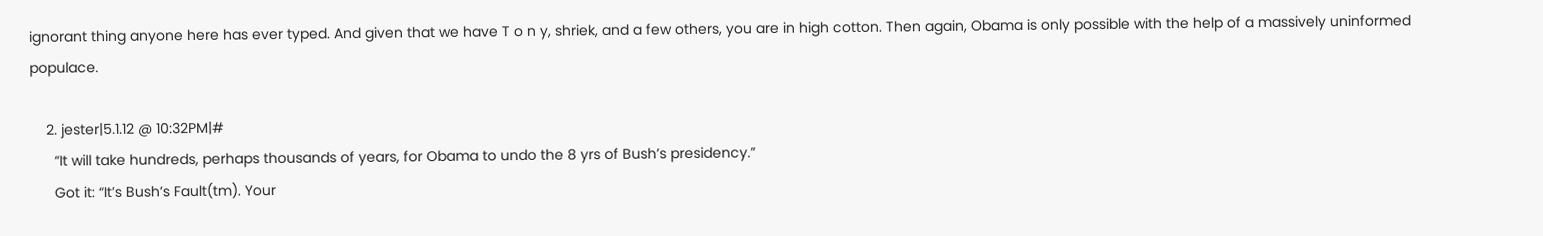ignorant thing anyone here has ever typed. And given that we have T o n y, shriek, and a few others, you are in high cotton. Then again, Obama is only possible with the help of a massively uninformed populace.

    2. jester|5.1.12 @ 10:32PM|#
      “It will take hundreds, perhaps thousands of years, for Obama to undo the 8 yrs of Bush’s presidency.”
      Got it: “It’s Bush’s Fault(tm). Your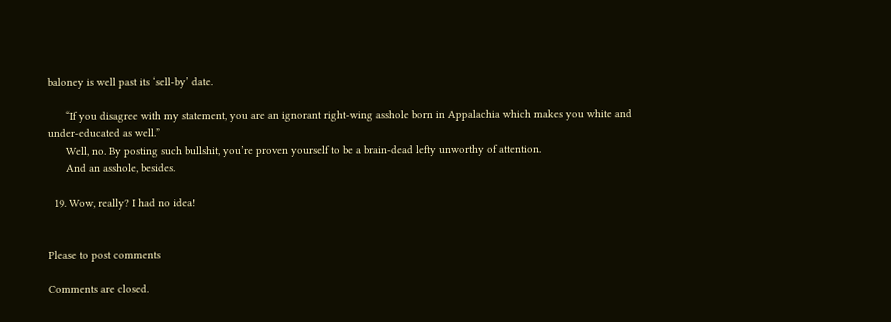baloney is well past its ‘sell-by’ date.

      “If you disagree with my statement, you are an ignorant right-wing asshole born in Appalachia which makes you white and under-educated as well.”
      Well, no. By posting such bullshit, you’re proven yourself to be a brain-dead lefty unworthy of attention.
      And an asshole, besides.

  19. Wow, really? I had no idea!


Please to post comments

Comments are closed.